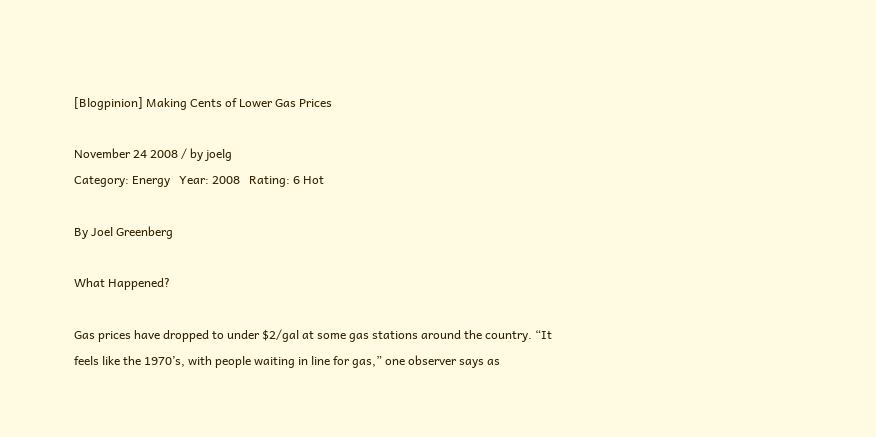[Blogpinion] Making Cents of Lower Gas Prices

November 24 2008 / by joelg
Category: Energy   Year: 2008   Rating: 6 Hot

By Joel Greenberg

What Happened?

Gas prices have dropped to under $2/gal at some gas stations around the country. “It feels like the 1970’s, with people waiting in line for gas,” one observer says as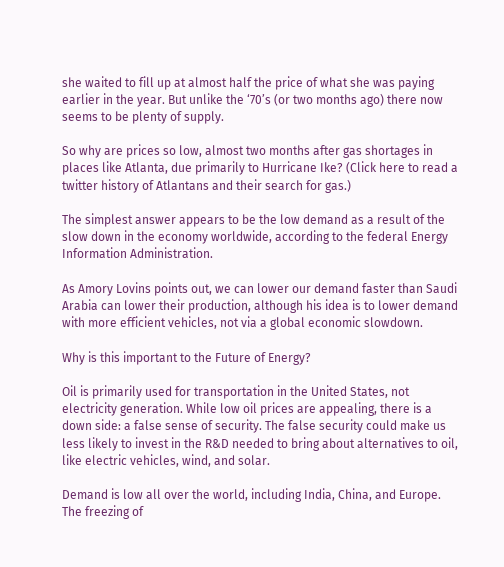she waited to fill up at almost half the price of what she was paying earlier in the year. But unlike the ‘70’s (or two months ago) there now seems to be plenty of supply.

So why are prices so low, almost two months after gas shortages in places like Atlanta, due primarily to Hurricane Ike? (Click here to read a twitter history of Atlantans and their search for gas.)

The simplest answer appears to be the low demand as a result of the slow down in the economy worldwide, according to the federal Energy Information Administration.

As Amory Lovins points out, we can lower our demand faster than Saudi Arabia can lower their production, although his idea is to lower demand with more efficient vehicles, not via a global economic slowdown.

Why is this important to the Future of Energy?

Oil is primarily used for transportation in the United States, not electricity generation. While low oil prices are appealing, there is a down side: a false sense of security. The false security could make us less likely to invest in the R&D needed to bring about alternatives to oil, like electric vehicles, wind, and solar.

Demand is low all over the world, including India, China, and Europe. The freezing of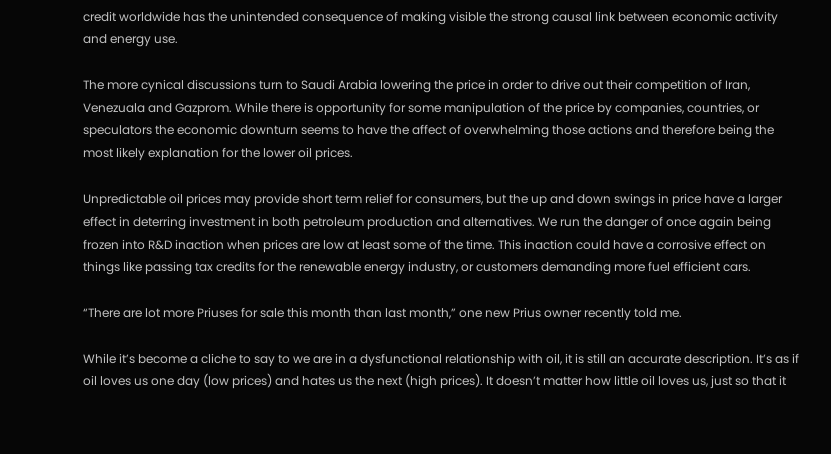credit worldwide has the unintended consequence of making visible the strong causal link between economic activity and energy use.

The more cynical discussions turn to Saudi Arabia lowering the price in order to drive out their competition of Iran, Venezuala and Gazprom. While there is opportunity for some manipulation of the price by companies, countries, or speculators the economic downturn seems to have the affect of overwhelming those actions and therefore being the most likely explanation for the lower oil prices.

Unpredictable oil prices may provide short term relief for consumers, but the up and down swings in price have a larger effect in deterring investment in both petroleum production and alternatives. We run the danger of once again being frozen into R&D inaction when prices are low at least some of the time. This inaction could have a corrosive effect on things like passing tax credits for the renewable energy industry, or customers demanding more fuel efficient cars.

“There are lot more Priuses for sale this month than last month,” one new Prius owner recently told me.

While it’s become a cliche to say to we are in a dysfunctional relationship with oil, it is still an accurate description. It’s as if oil loves us one day (low prices) and hates us the next (high prices). It doesn’t matter how little oil loves us, just so that it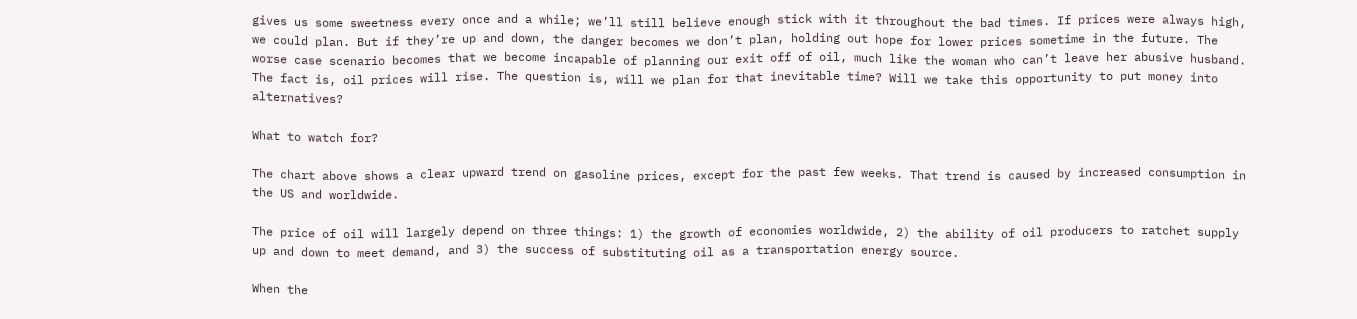gives us some sweetness every once and a while; we’ll still believe enough stick with it throughout the bad times. If prices were always high, we could plan. But if they’re up and down, the danger becomes we don’t plan, holding out hope for lower prices sometime in the future. The worse case scenario becomes that we become incapable of planning our exit off of oil, much like the woman who can’t leave her abusive husband. The fact is, oil prices will rise. The question is, will we plan for that inevitable time? Will we take this opportunity to put money into alternatives?

What to watch for?

The chart above shows a clear upward trend on gasoline prices, except for the past few weeks. That trend is caused by increased consumption in the US and worldwide.

The price of oil will largely depend on three things: 1) the growth of economies worldwide, 2) the ability of oil producers to ratchet supply up and down to meet demand, and 3) the success of substituting oil as a transportation energy source.

When the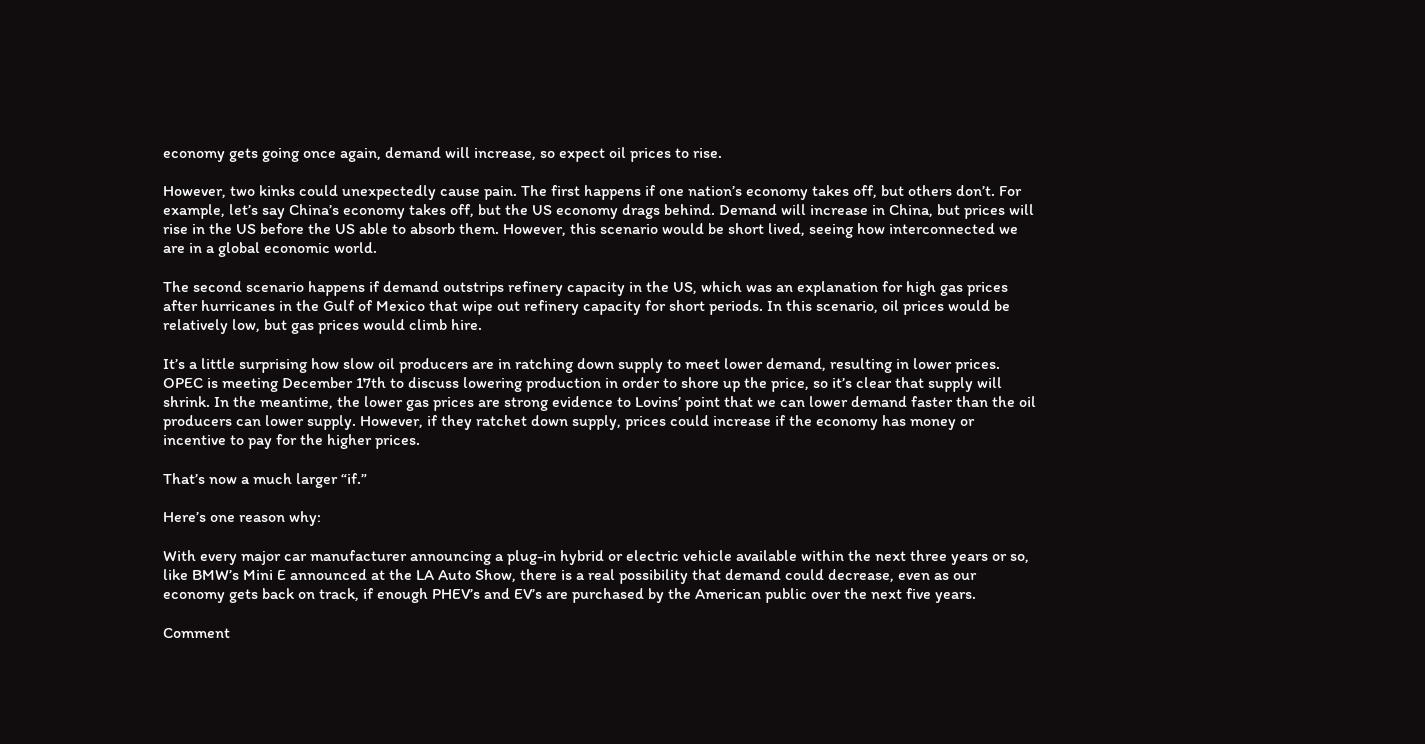economy gets going once again, demand will increase, so expect oil prices to rise.

However, two kinks could unexpectedly cause pain. The first happens if one nation’s economy takes off, but others don’t. For example, let’s say China’s economy takes off, but the US economy drags behind. Demand will increase in China, but prices will rise in the US before the US able to absorb them. However, this scenario would be short lived, seeing how interconnected we are in a global economic world.

The second scenario happens if demand outstrips refinery capacity in the US, which was an explanation for high gas prices after hurricanes in the Gulf of Mexico that wipe out refinery capacity for short periods. In this scenario, oil prices would be relatively low, but gas prices would climb hire.

It’s a little surprising how slow oil producers are in ratching down supply to meet lower demand, resulting in lower prices. OPEC is meeting December 17th to discuss lowering production in order to shore up the price, so it’s clear that supply will shrink. In the meantime, the lower gas prices are strong evidence to Lovins’ point that we can lower demand faster than the oil producers can lower supply. However, if they ratchet down supply, prices could increase if the economy has money or incentive to pay for the higher prices.

That’s now a much larger “if.”

Here’s one reason why:

With every major car manufacturer announcing a plug-in hybrid or electric vehicle available within the next three years or so, like BMW’s Mini E announced at the LA Auto Show, there is a real possibility that demand could decrease, even as our economy gets back on track, if enough PHEV’s and EV’s are purchased by the American public over the next five years.

Comment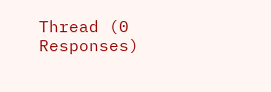Thread (0 Responses)